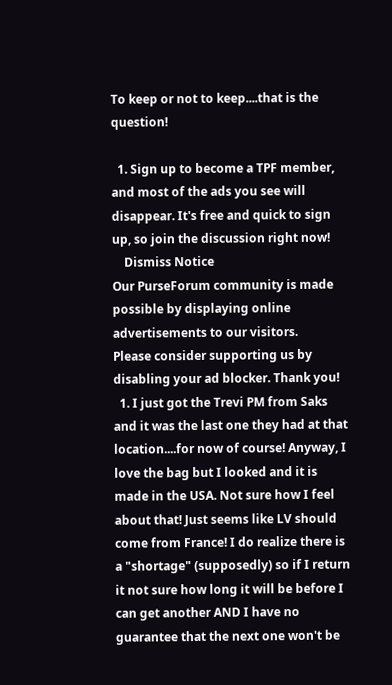To keep or not to keep....that is the question!

  1. Sign up to become a TPF member, and most of the ads you see will disappear. It's free and quick to sign up, so join the discussion right now!
    Dismiss Notice
Our PurseForum community is made possible by displaying online advertisements to our visitors.
Please consider supporting us by disabling your ad blocker. Thank you!
  1. I just got the Trevi PM from Saks and it was the last one they had at that location....for now of course! Anyway, I love the bag but I looked and it is made in the USA. Not sure how I feel about that! Just seems like LV should come from France! I do realize there is a "shortage" (supposedly) so if I return it not sure how long it will be before I can get another AND I have no guarantee that the next one won't be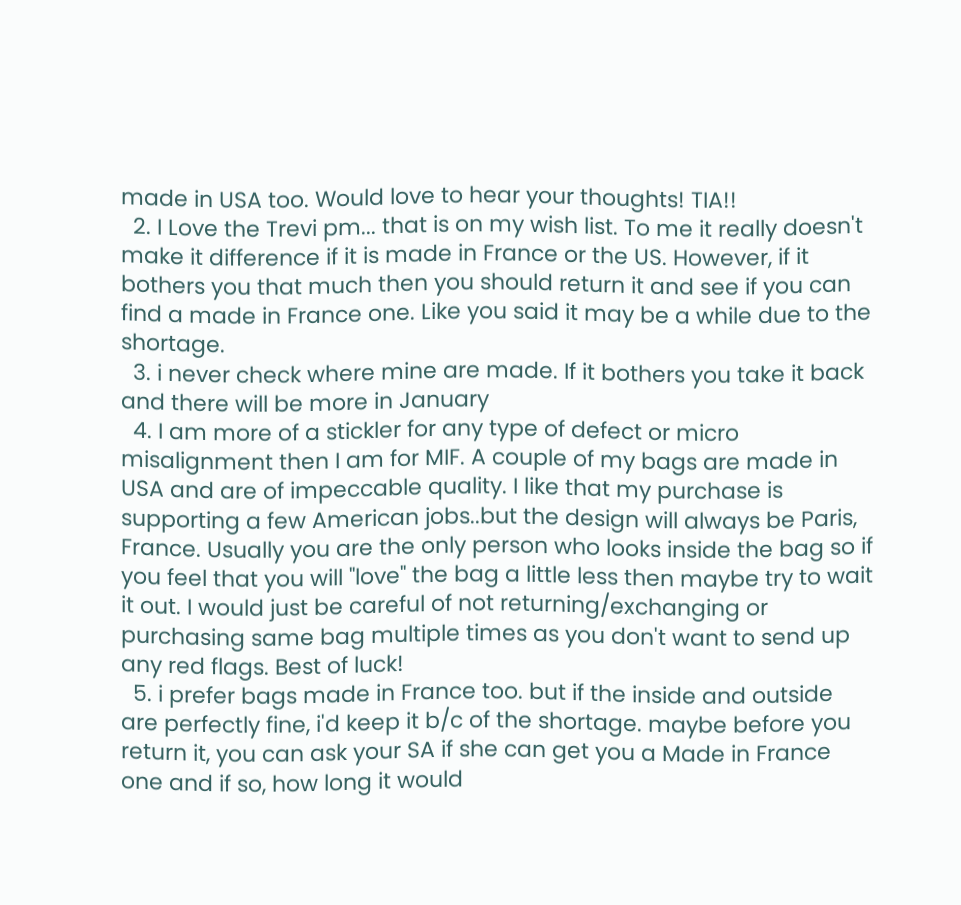made in USA too. Would love to hear your thoughts! TIA!!
  2. I Love the Trevi pm... that is on my wish list. To me it really doesn't make it difference if it is made in France or the US. However, if it bothers you that much then you should return it and see if you can find a made in France one. Like you said it may be a while due to the shortage.
  3. i never check where mine are made. If it bothers you take it back and there will be more in January
  4. I am more of a stickler for any type of defect or micro misalignment then I am for MIF. A couple of my bags are made in USA and are of impeccable quality. I like that my purchase is supporting a few American jobs..but the design will always be Paris, France. Usually you are the only person who looks inside the bag so if you feel that you will "love" the bag a little less then maybe try to wait it out. I would just be careful of not returning/exchanging or purchasing same bag multiple times as you don't want to send up any red flags. Best of luck!
  5. i prefer bags made in France too. but if the inside and outside are perfectly fine, i'd keep it b/c of the shortage. maybe before you return it, you can ask your SA if she can get you a Made in France one and if so, how long it would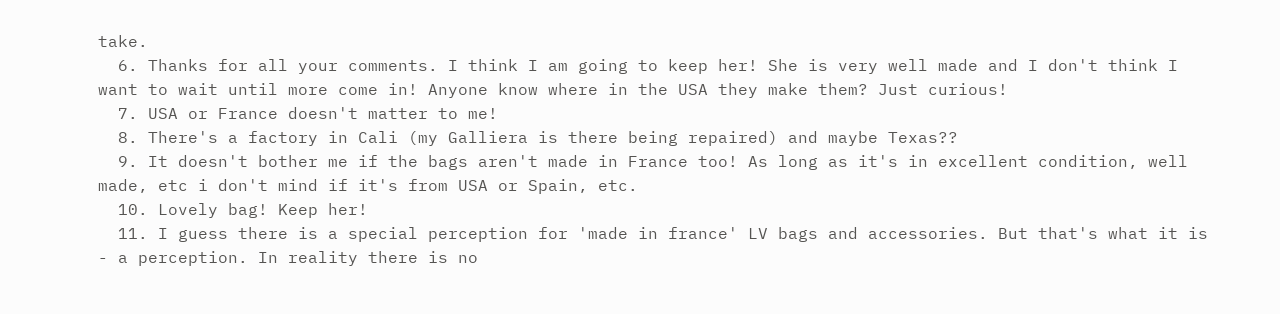take.
  6. Thanks for all your comments. I think I am going to keep her! She is very well made and I don't think I want to wait until more come in! Anyone know where in the USA they make them? Just curious!
  7. USA or France doesn't matter to me!
  8. There's a factory in Cali (my Galliera is there being repaired) and maybe Texas??
  9. It doesn't bother me if the bags aren't made in France too! As long as it's in excellent condition, well made, etc i don't mind if it's from USA or Spain, etc.
  10. Lovely bag! Keep her!
  11. I guess there is a special perception for 'made in france' LV bags and accessories. But that's what it is - a perception. In reality there is no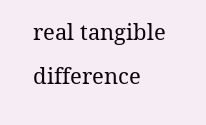real tangible difference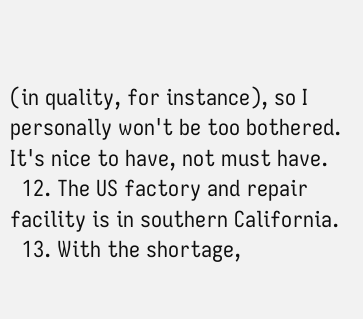(in quality, for instance), so I personally won't be too bothered. It's nice to have, not must have.
  12. The US factory and repair facility is in southern California.
  13. With the shortage,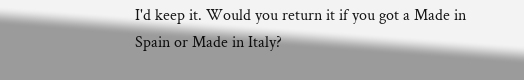I'd keep it. Would you return it if you got a Made in Spain or Made in Italy?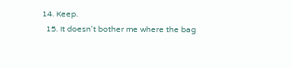14. Keep.
  15. It doesn't bother me where the bag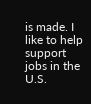is made. I like to help support jobs in the U.S.